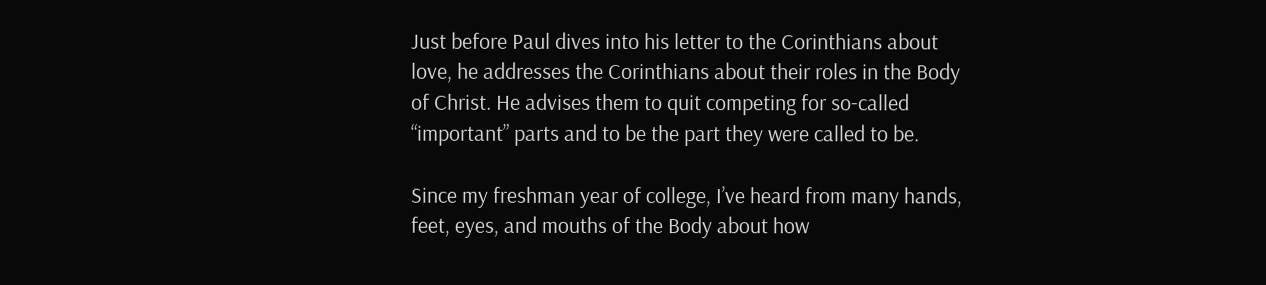Just before Paul dives into his letter to the Corinthians about love, he addresses the Corinthians about their roles in the Body of Christ. He advises them to quit competing for so-called “important” parts and to be the part they were called to be.

Since my freshman year of college, I’ve heard from many hands, feet, eyes, and mouths of the Body about how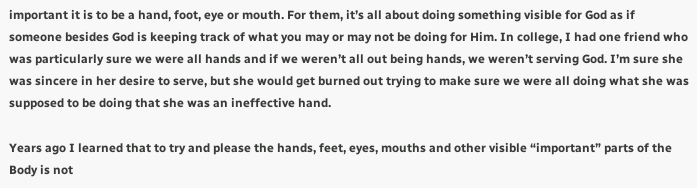important it is to be a hand, foot, eye or mouth. For them, it’s all about doing something visible for God as if someone besides God is keeping track of what you may or may not be doing for Him. In college, I had one friend who was particularly sure we were all hands and if we weren’t all out being hands, we weren’t serving God. I’m sure she was sincere in her desire to serve, but she would get burned out trying to make sure we were all doing what she was supposed to be doing that she was an ineffective hand.

Years ago I learned that to try and please the hands, feet, eyes, mouths and other visible “important” parts of the Body is not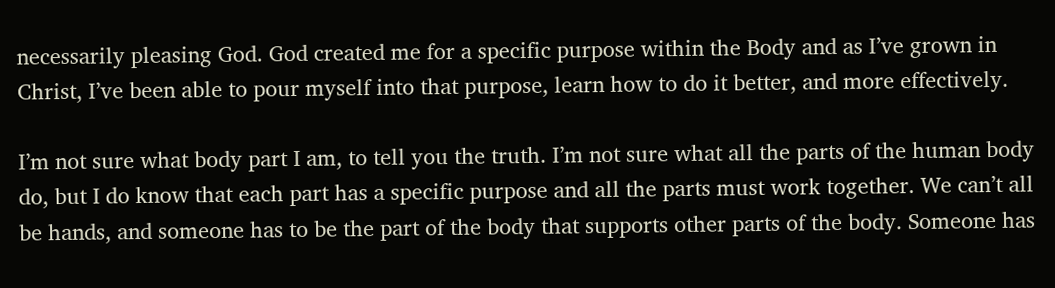necessarily pleasing God. God created me for a specific purpose within the Body and as I’ve grown in Christ, I’ve been able to pour myself into that purpose, learn how to do it better, and more effectively.

I’m not sure what body part I am, to tell you the truth. I’m not sure what all the parts of the human body do, but I do know that each part has a specific purpose and all the parts must work together. We can’t all be hands, and someone has to be the part of the body that supports other parts of the body. Someone has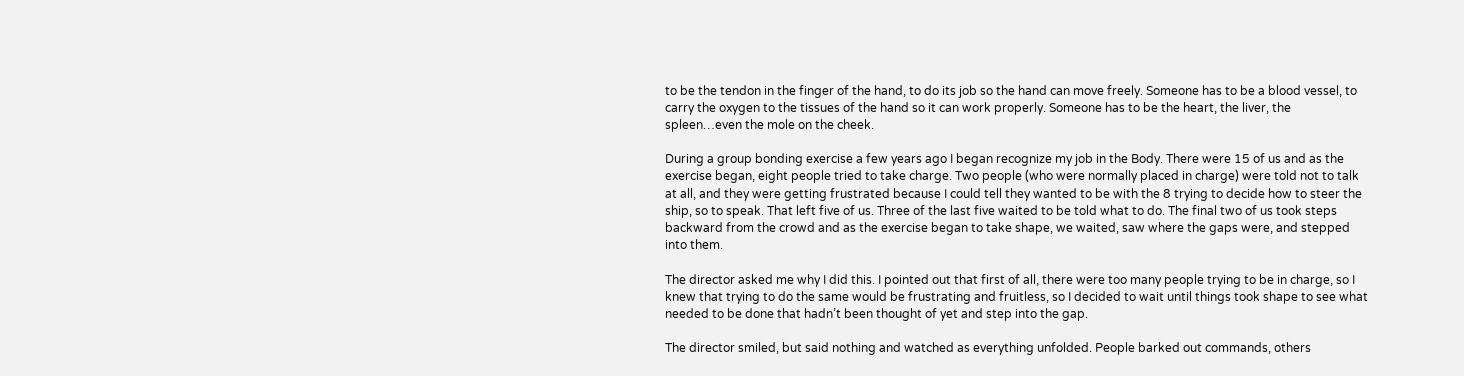to be the tendon in the finger of the hand, to do its job so the hand can move freely. Someone has to be a blood vessel, to carry the oxygen to the tissues of the hand so it can work properly. Someone has to be the heart, the liver, the spleen…even the mole on the cheek.

During a group bonding exercise a few years ago I began recognize my job in the Body. There were 15 of us and as the exercise began, eight people tried to take charge. Two people (who were normally placed in charge) were told not to talk at all, and they were getting frustrated because I could tell they wanted to be with the 8 trying to decide how to steer the ship, so to speak. That left five of us. Three of the last five waited to be told what to do. The final two of us took steps backward from the crowd and as the exercise began to take shape, we waited, saw where the gaps were, and stepped into them.

The director asked me why I did this. I pointed out that first of all, there were too many people trying to be in charge, so I knew that trying to do the same would be frustrating and fruitless, so I decided to wait until things took shape to see what needed to be done that hadn’t been thought of yet and step into the gap.

The director smiled, but said nothing and watched as everything unfolded. People barked out commands, others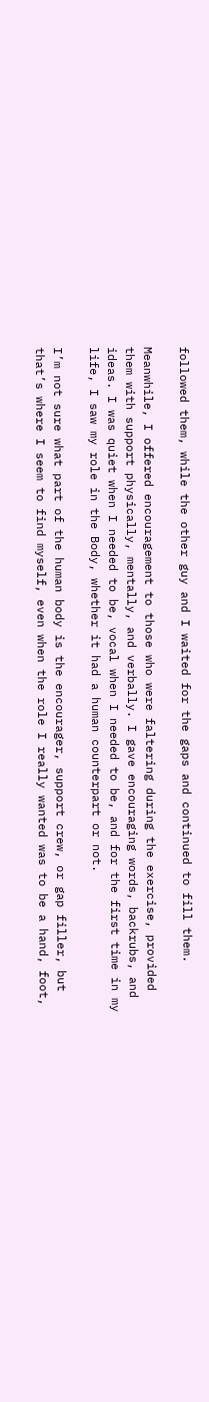followed them, while the other guy and I waited for the gaps and continued to fill them.

Meanwhile, I offered encouragement to those who were faltering during the exercise, provided them with support physically, mentally, and verbally. I gave encouraging words, backrubs, and ideas. I was quiet when I needed to be, vocal when I needed to be, and for the first time in my life, I saw my role in the Body, whether it had a human counterpart or not.

I’m not sure what part of the human body is the encourager, support crew, or gap filler, but that’s where I seem to find myself, even when the role I really wanted was to be a hand, foot,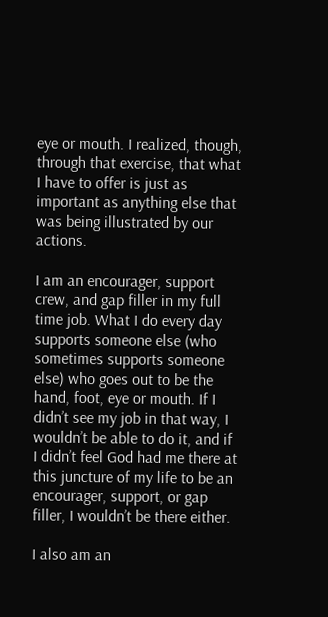eye or mouth. I realized, though, through that exercise, that what I have to offer is just as important as anything else that was being illustrated by our actions.

I am an encourager, support crew, and gap filler in my full time job. What I do every day supports someone else (who sometimes supports someone else) who goes out to be the hand, foot, eye or mouth. If I didn’t see my job in that way, I wouldn’t be able to do it, and if I didn’t feel God had me there at this juncture of my life to be an encourager, support, or gap filler, I wouldn’t be there either.

I also am an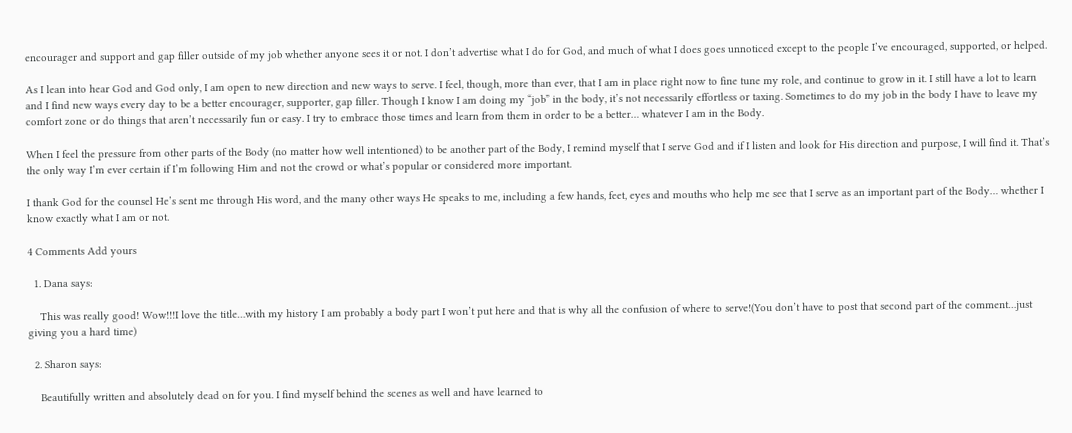encourager and support and gap filler outside of my job whether anyone sees it or not. I don’t advertise what I do for God, and much of what I does goes unnoticed except to the people I’ve encouraged, supported, or helped.

As I lean into hear God and God only, I am open to new direction and new ways to serve. I feel, though, more than ever, that I am in place right now to fine tune my role, and continue to grow in it. I still have a lot to learn and I find new ways every day to be a better encourager, supporter, gap filler. Though I know I am doing my “job” in the body, it’s not necessarily effortless or taxing. Sometimes to do my job in the body I have to leave my comfort zone or do things that aren’t necessarily fun or easy. I try to embrace those times and learn from them in order to be a better… whatever I am in the Body.

When I feel the pressure from other parts of the Body (no matter how well intentioned) to be another part of the Body, I remind myself that I serve God and if I listen and look for His direction and purpose, I will find it. That’s the only way I’m ever certain if I’m following Him and not the crowd or what’s popular or considered more important.

I thank God for the counsel He’s sent me through His word, and the many other ways He speaks to me, including a few hands, feet, eyes and mouths who help me see that I serve as an important part of the Body… whether I know exactly what I am or not.

4 Comments Add yours

  1. Dana says:

    This was really good! Wow!!!I love the title…with my history I am probably a body part I won’t put here and that is why all the confusion of where to serve!(You don’t have to post that second part of the comment…just giving you a hard time)

  2. Sharon says:

    Beautifully written and absolutely dead on for you. I find myself behind the scenes as well and have learned to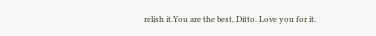relish it.You are the best, Ditto. Love you for it.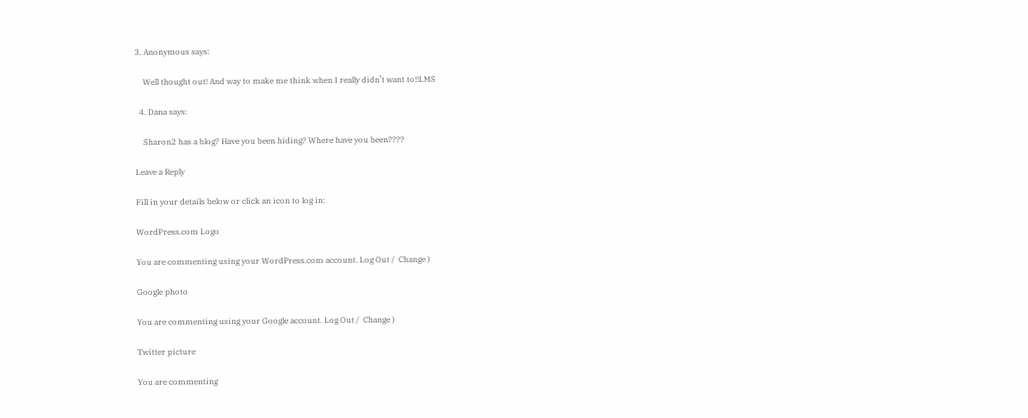3. Anonymous says:

    Well thought out! And way to make me think when I really didn’t want to!!LMS

  4. Dana says:

    Sharon2 has a blog? Have you been hiding? Where have you been????

Leave a Reply

Fill in your details below or click an icon to log in:

WordPress.com Logo

You are commenting using your WordPress.com account. Log Out /  Change )

Google photo

You are commenting using your Google account. Log Out /  Change )

Twitter picture

You are commenting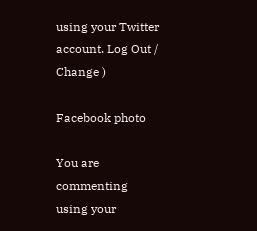using your Twitter account. Log Out /  Change )

Facebook photo

You are commenting using your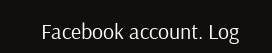Facebook account. Log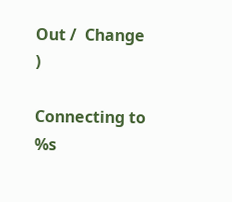Out /  Change )

Connecting to %s